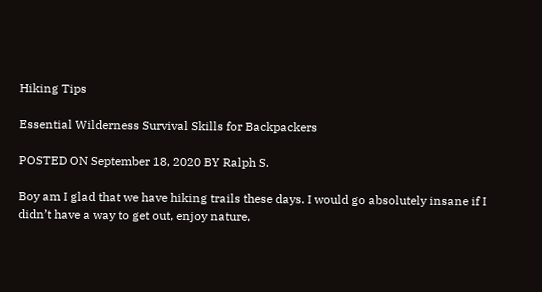Hiking Tips

Essential Wilderness Survival Skills for Backpackers

POSTED ON September 18, 2020 BY Ralph S.

Boy am I glad that we have hiking trails these days. I would go absolutely insane if I didn’t have a way to get out, enjoy nature,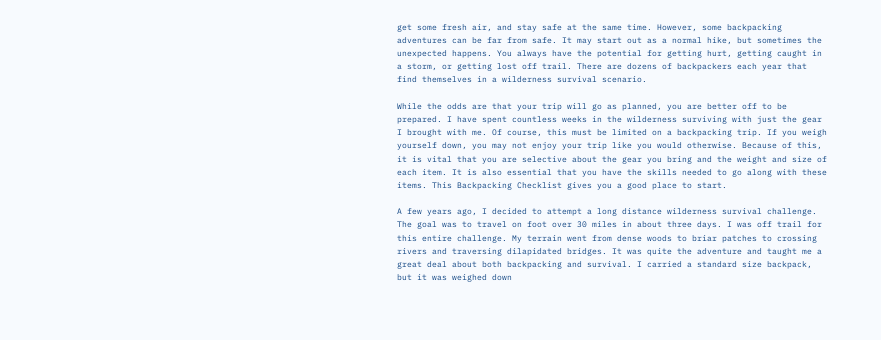get some fresh air, and stay safe at the same time. However, some backpacking adventures can be far from safe. It may start out as a normal hike, but sometimes the unexpected happens. You always have the potential for getting hurt, getting caught in a storm, or getting lost off trail. There are dozens of backpackers each year that find themselves in a wilderness survival scenario.

While the odds are that your trip will go as planned, you are better off to be prepared. I have spent countless weeks in the wilderness surviving with just the gear I brought with me. Of course, this must be limited on a backpacking trip. If you weigh yourself down, you may not enjoy your trip like you would otherwise. Because of this, it is vital that you are selective about the gear you bring and the weight and size of each item. It is also essential that you have the skills needed to go along with these items. This Backpacking Checklist gives you a good place to start.

A few years ago, I decided to attempt a long distance wilderness survival challenge. The goal was to travel on foot over 30 miles in about three days. I was off trail for this entire challenge. My terrain went from dense woods to briar patches to crossing rivers and traversing dilapidated bridges. It was quite the adventure and taught me a great deal about both backpacking and survival. I carried a standard size backpack, but it was weighed down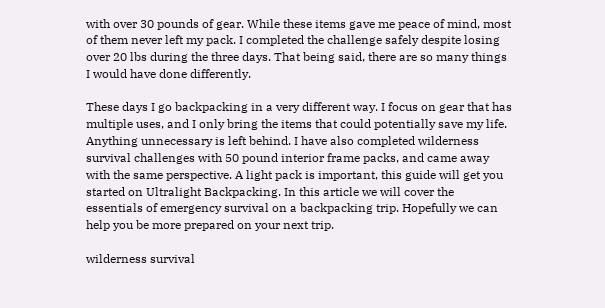with over 30 pounds of gear. While these items gave me peace of mind, most of them never left my pack. I completed the challenge safely despite losing over 20 lbs during the three days. That being said, there are so many things I would have done differently.

These days I go backpacking in a very different way. I focus on gear that has multiple uses, and I only bring the items that could potentially save my life. Anything unnecessary is left behind. I have also completed wilderness survival challenges with 50 pound interior frame packs, and came away with the same perspective. A light pack is important, this guide will get you started on Ultralight Backpacking. In this article we will cover the essentials of emergency survival on a backpacking trip. Hopefully we can help you be more prepared on your next trip.

wilderness survival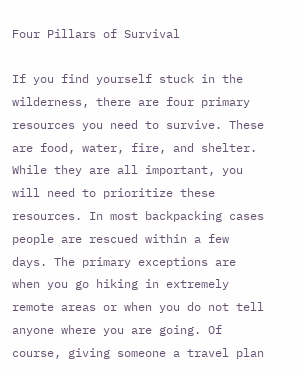Four Pillars of Survival

If you find yourself stuck in the wilderness, there are four primary resources you need to survive. These are food, water, fire, and shelter. While they are all important, you will need to prioritize these resources. In most backpacking cases people are rescued within a few days. The primary exceptions are when you go hiking in extremely remote areas or when you do not tell anyone where you are going. Of course, giving someone a travel plan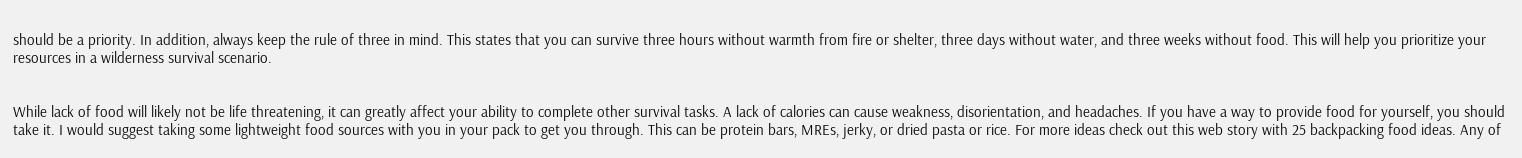should be a priority. In addition, always keep the rule of three in mind. This states that you can survive three hours without warmth from fire or shelter, three days without water, and three weeks without food. This will help you prioritize your resources in a wilderness survival scenario.


While lack of food will likely not be life threatening, it can greatly affect your ability to complete other survival tasks. A lack of calories can cause weakness, disorientation, and headaches. If you have a way to provide food for yourself, you should take it. I would suggest taking some lightweight food sources with you in your pack to get you through. This can be protein bars, MREs, jerky, or dried pasta or rice. For more ideas check out this web story with 25 backpacking food ideas. Any of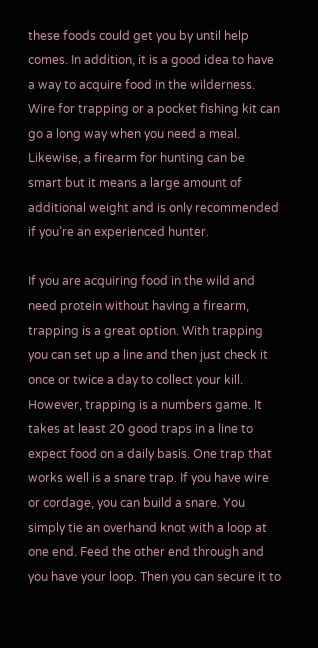these foods could get you by until help comes. In addition, it is a good idea to have a way to acquire food in the wilderness. Wire for trapping or a pocket fishing kit can go a long way when you need a meal. Likewise, a firearm for hunting can be smart but it means a large amount of additional weight and is only recommended if you’re an experienced hunter.

If you are acquiring food in the wild and need protein without having a firearm, trapping is a great option. With trapping you can set up a line and then just check it once or twice a day to collect your kill. However, trapping is a numbers game. It takes at least 20 good traps in a line to expect food on a daily basis. One trap that works well is a snare trap. If you have wire or cordage, you can build a snare. You simply tie an overhand knot with a loop at one end. Feed the other end through and you have your loop. Then you can secure it to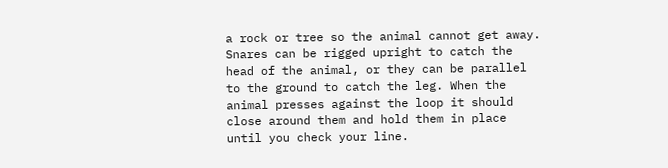a rock or tree so the animal cannot get away. Snares can be rigged upright to catch the head of the animal, or they can be parallel to the ground to catch the leg. When the animal presses against the loop it should close around them and hold them in place until you check your line.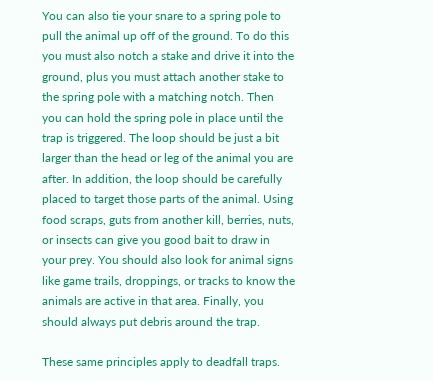You can also tie your snare to a spring pole to pull the animal up off of the ground. To do this you must also notch a stake and drive it into the ground, plus you must attach another stake to the spring pole with a matching notch. Then you can hold the spring pole in place until the trap is triggered. The loop should be just a bit larger than the head or leg of the animal you are after. In addition, the loop should be carefully placed to target those parts of the animal. Using food scraps, guts from another kill, berries, nuts, or insects can give you good bait to draw in your prey. You should also look for animal signs like game trails, droppings, or tracks to know the animals are active in that area. Finally, you should always put debris around the trap.

These same principles apply to deadfall traps.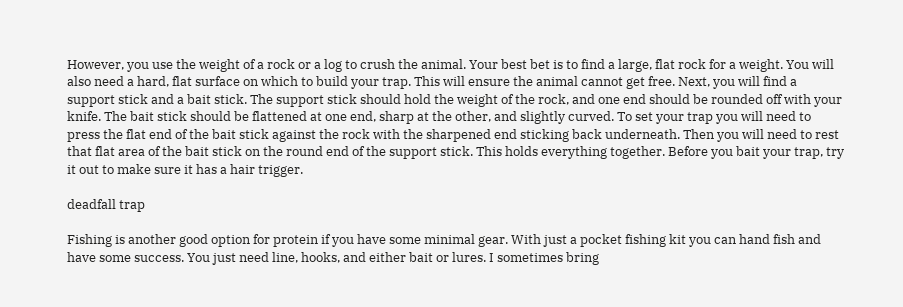However, you use the weight of a rock or a log to crush the animal. Your best bet is to find a large, flat rock for a weight. You will also need a hard, flat surface on which to build your trap. This will ensure the animal cannot get free. Next, you will find a support stick and a bait stick. The support stick should hold the weight of the rock, and one end should be rounded off with your knife. The bait stick should be flattened at one end, sharp at the other, and slightly curved. To set your trap you will need to press the flat end of the bait stick against the rock with the sharpened end sticking back underneath. Then you will need to rest that flat area of the bait stick on the round end of the support stick. This holds everything together. Before you bait your trap, try it out to make sure it has a hair trigger.

deadfall trap

Fishing is another good option for protein if you have some minimal gear. With just a pocket fishing kit you can hand fish and have some success. You just need line, hooks, and either bait or lures. I sometimes bring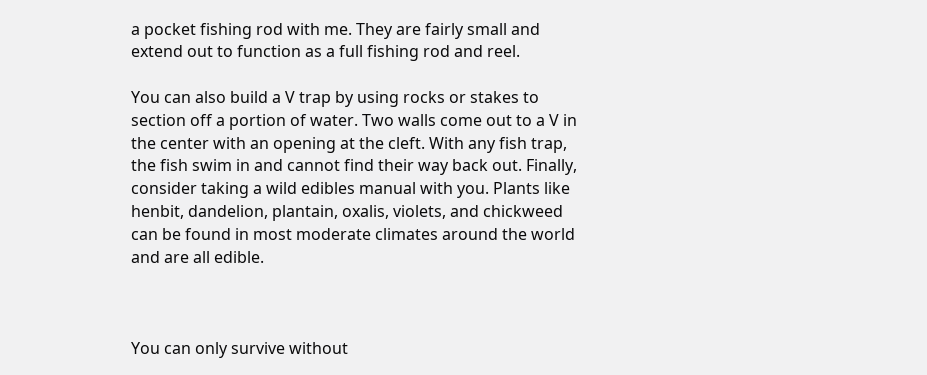a pocket fishing rod with me. They are fairly small and extend out to function as a full fishing rod and reel.

You can also build a V trap by using rocks or stakes to section off a portion of water. Two walls come out to a V in the center with an opening at the cleft. With any fish trap, the fish swim in and cannot find their way back out. Finally, consider taking a wild edibles manual with you. Plants like henbit, dandelion, plantain, oxalis, violets, and chickweed can be found in most moderate climates around the world and are all edible.



You can only survive without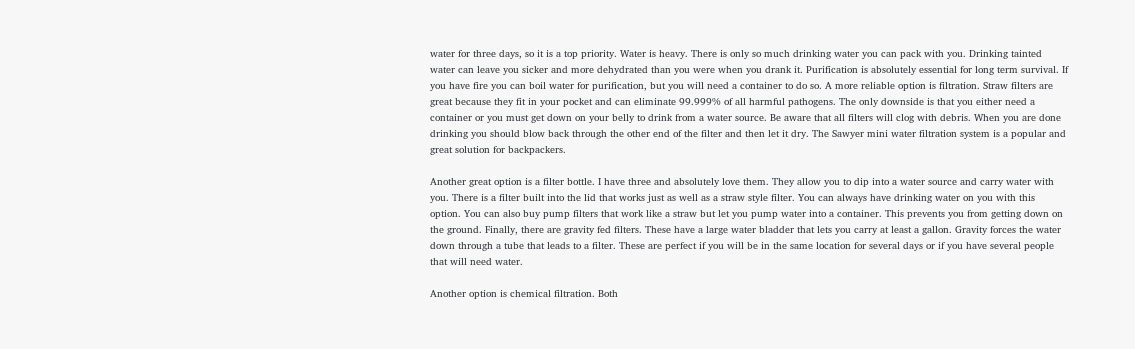water for three days, so it is a top priority. Water is heavy. There is only so much drinking water you can pack with you. Drinking tainted water can leave you sicker and more dehydrated than you were when you drank it. Purification is absolutely essential for long term survival. If you have fire you can boil water for purification, but you will need a container to do so. A more reliable option is filtration. Straw filters are great because they fit in your pocket and can eliminate 99.999% of all harmful pathogens. The only downside is that you either need a container or you must get down on your belly to drink from a water source. Be aware that all filters will clog with debris. When you are done drinking you should blow back through the other end of the filter and then let it dry. The Sawyer mini water filtration system is a popular and great solution for backpackers.

Another great option is a filter bottle. I have three and absolutely love them. They allow you to dip into a water source and carry water with you. There is a filter built into the lid that works just as well as a straw style filter. You can always have drinking water on you with this option. You can also buy pump filters that work like a straw but let you pump water into a container. This prevents you from getting down on the ground. Finally, there are gravity fed filters. These have a large water bladder that lets you carry at least a gallon. Gravity forces the water down through a tube that leads to a filter. These are perfect if you will be in the same location for several days or if you have several people that will need water.

Another option is chemical filtration. Both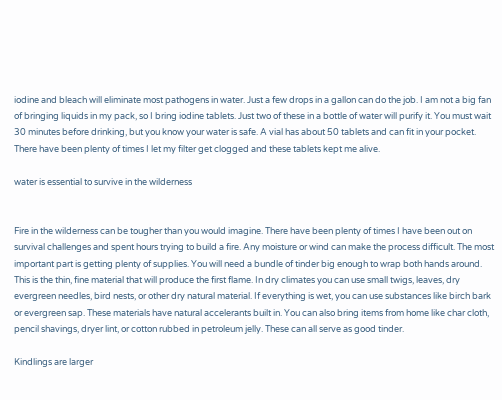iodine and bleach will eliminate most pathogens in water. Just a few drops in a gallon can do the job. I am not a big fan of bringing liquids in my pack, so I bring iodine tablets. Just two of these in a bottle of water will purify it. You must wait 30 minutes before drinking, but you know your water is safe. A vial has about 50 tablets and can fit in your pocket. There have been plenty of times I let my filter get clogged and these tablets kept me alive.

water is essential to survive in the wilderness


Fire in the wilderness can be tougher than you would imagine. There have been plenty of times I have been out on survival challenges and spent hours trying to build a fire. Any moisture or wind can make the process difficult. The most important part is getting plenty of supplies. You will need a bundle of tinder big enough to wrap both hands around. This is the thin, fine material that will produce the first flame. In dry climates you can use small twigs, leaves, dry evergreen needles, bird nests, or other dry natural material. If everything is wet, you can use substances like birch bark or evergreen sap. These materials have natural accelerants built in. You can also bring items from home like char cloth, pencil shavings, dryer lint, or cotton rubbed in petroleum jelly. These can all serve as good tinder.

Kindlings are larger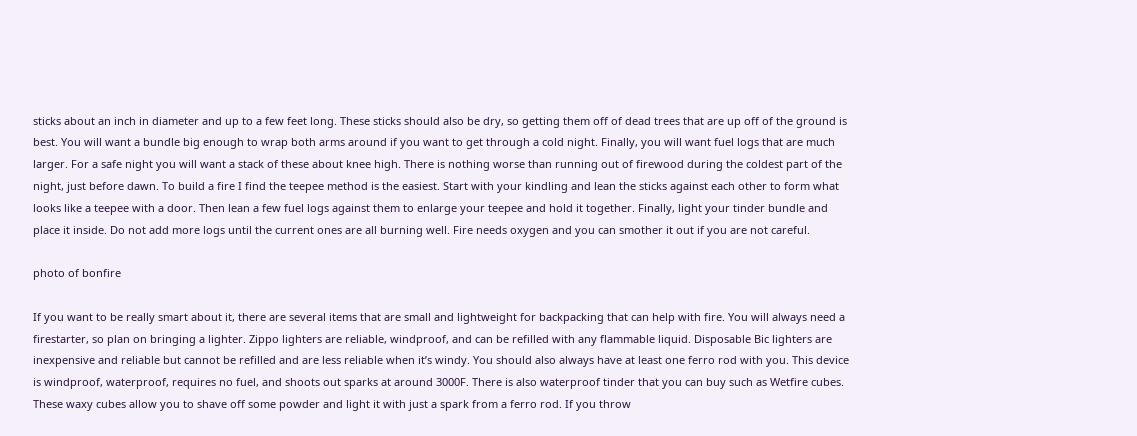sticks about an inch in diameter and up to a few feet long. These sticks should also be dry, so getting them off of dead trees that are up off of the ground is best. You will want a bundle big enough to wrap both arms around if you want to get through a cold night. Finally, you will want fuel logs that are much larger. For a safe night you will want a stack of these about knee high. There is nothing worse than running out of firewood during the coldest part of the night, just before dawn. To build a fire I find the teepee method is the easiest. Start with your kindling and lean the sticks against each other to form what looks like a teepee with a door. Then lean a few fuel logs against them to enlarge your teepee and hold it together. Finally, light your tinder bundle and place it inside. Do not add more logs until the current ones are all burning well. Fire needs oxygen and you can smother it out if you are not careful.

photo of bonfire

If you want to be really smart about it, there are several items that are small and lightweight for backpacking that can help with fire. You will always need a firestarter, so plan on bringing a lighter. Zippo lighters are reliable, windproof, and can be refilled with any flammable liquid. Disposable Bic lighters are inexpensive and reliable but cannot be refilled and are less reliable when it’s windy. You should also always have at least one ferro rod with you. This device is windproof, waterproof, requires no fuel, and shoots out sparks at around 3000F. There is also waterproof tinder that you can buy such as Wetfire cubes. These waxy cubes allow you to shave off some powder and light it with just a spark from a ferro rod. If you throw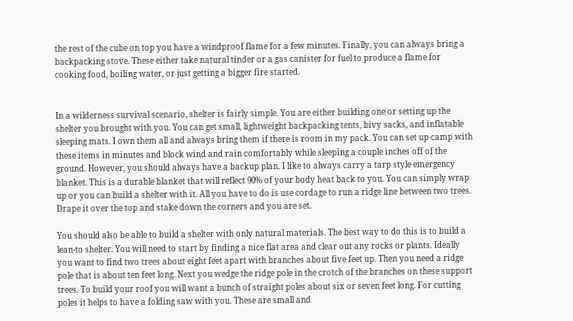the rest of the cube on top you have a windproof flame for a few minutes. Finally, you can always bring a backpacking stove. These either take natural tinder or a gas canister for fuel to produce a flame for cooking food, boiling water, or just getting a bigger fire started.


In a wilderness survival scenario, shelter is fairly simple. You are either building one or setting up the shelter you brought with you. You can get small, lightweight backpacking tents, bivy sacks, and inflatable sleeping mats. I own them all and always bring them if there is room in my pack. You can set up camp with these items in minutes and block wind and rain comfortably while sleeping a couple inches off of the ground. However, you should always have a backup plan. I like to always carry a tarp style emergency blanket. This is a durable blanket that will reflect 90% of your body heat back to you. You can simply wrap up or you can build a shelter with it. All you have to do is use cordage to run a ridge line between two trees. Drape it over the top and stake down the corners and you are set.

You should also be able to build a shelter with only natural materials. The best way to do this is to build a lean-to shelter. You will need to start by finding a nice flat area and clear out any rocks or plants. Ideally you want to find two trees about eight feet apart with branches about five feet up. Then you need a ridge pole that is about ten feet long. Next you wedge the ridge pole in the crotch of the branches on these support trees. To build your roof you will want a bunch of straight poles about six or seven feet long. For cutting poles it helps to have a folding saw with you. These are small and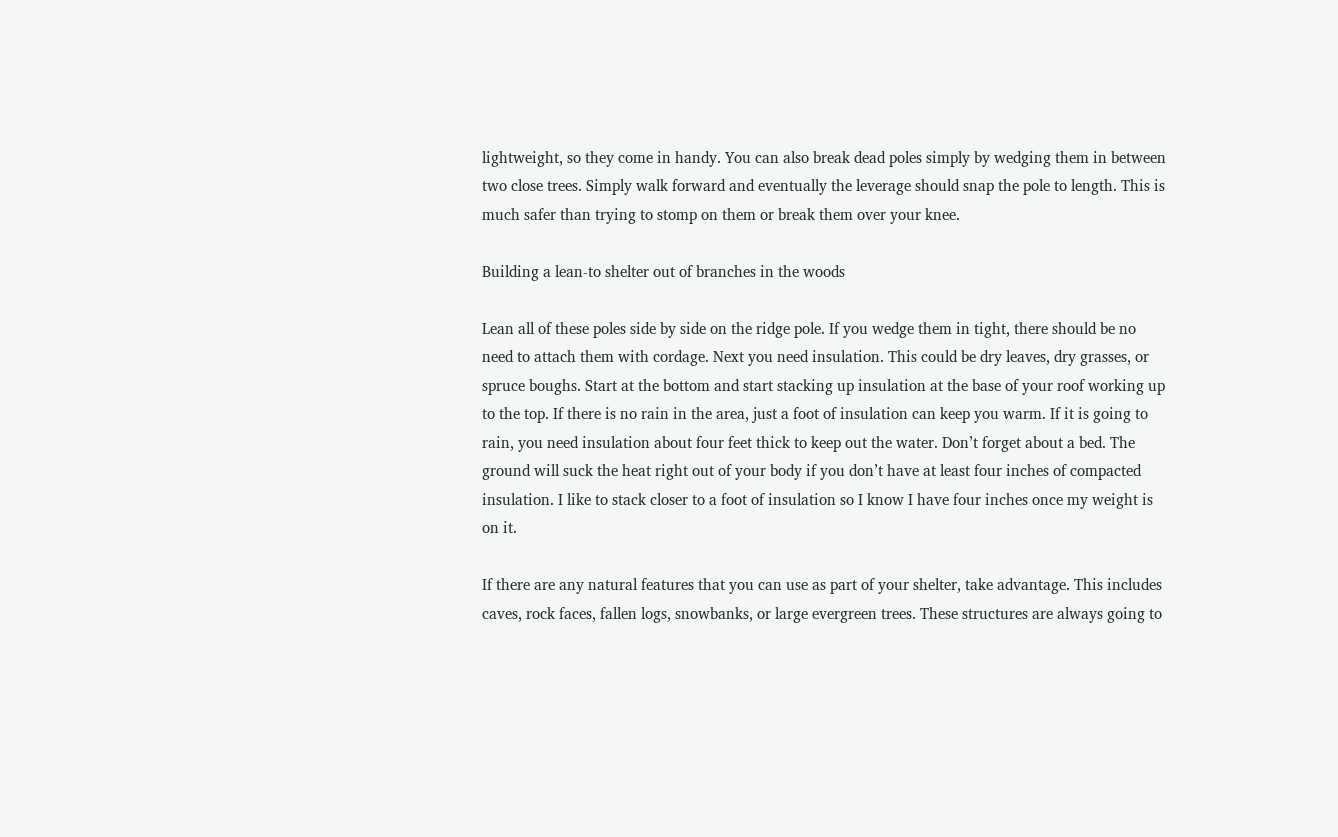lightweight, so they come in handy. You can also break dead poles simply by wedging them in between two close trees. Simply walk forward and eventually the leverage should snap the pole to length. This is much safer than trying to stomp on them or break them over your knee.

Building a lean-to shelter out of branches in the woods

Lean all of these poles side by side on the ridge pole. If you wedge them in tight, there should be no need to attach them with cordage. Next you need insulation. This could be dry leaves, dry grasses, or spruce boughs. Start at the bottom and start stacking up insulation at the base of your roof working up to the top. If there is no rain in the area, just a foot of insulation can keep you warm. If it is going to rain, you need insulation about four feet thick to keep out the water. Don’t forget about a bed. The ground will suck the heat right out of your body if you don’t have at least four inches of compacted insulation. I like to stack closer to a foot of insulation so I know I have four inches once my weight is on it.

If there are any natural features that you can use as part of your shelter, take advantage. This includes caves, rock faces, fallen logs, snowbanks, or large evergreen trees. These structures are always going to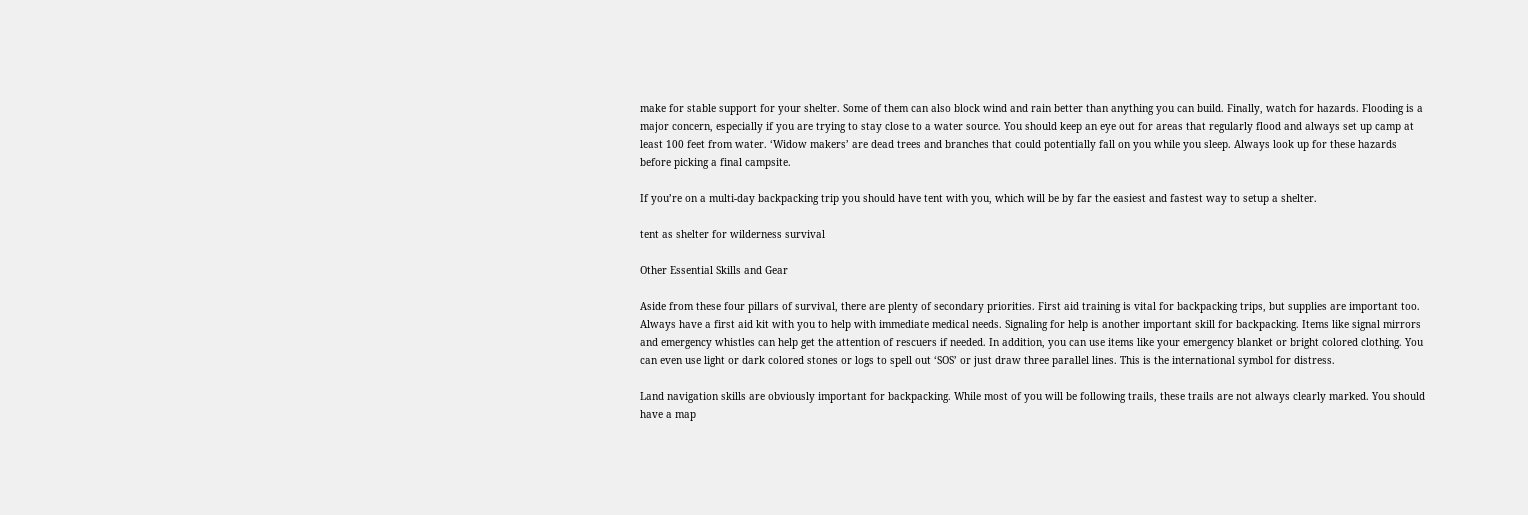make for stable support for your shelter. Some of them can also block wind and rain better than anything you can build. Finally, watch for hazards. Flooding is a major concern, especially if you are trying to stay close to a water source. You should keep an eye out for areas that regularly flood and always set up camp at least 100 feet from water. ‘Widow makers’ are dead trees and branches that could potentially fall on you while you sleep. Always look up for these hazards before picking a final campsite.

If you’re on a multi-day backpacking trip you should have tent with you, which will be by far the easiest and fastest way to setup a shelter.

tent as shelter for wilderness survival

Other Essential Skills and Gear

Aside from these four pillars of survival, there are plenty of secondary priorities. First aid training is vital for backpacking trips, but supplies are important too. Always have a first aid kit with you to help with immediate medical needs. Signaling for help is another important skill for backpacking. Items like signal mirrors and emergency whistles can help get the attention of rescuers if needed. In addition, you can use items like your emergency blanket or bright colored clothing. You can even use light or dark colored stones or logs to spell out ‘SOS’ or just draw three parallel lines. This is the international symbol for distress.

Land navigation skills are obviously important for backpacking. While most of you will be following trails, these trails are not always clearly marked. You should have a map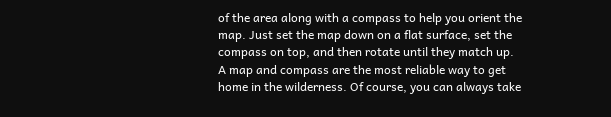of the area along with a compass to help you orient the map. Just set the map down on a flat surface, set the compass on top, and then rotate until they match up. A map and compass are the most reliable way to get home in the wilderness. Of course, you can always take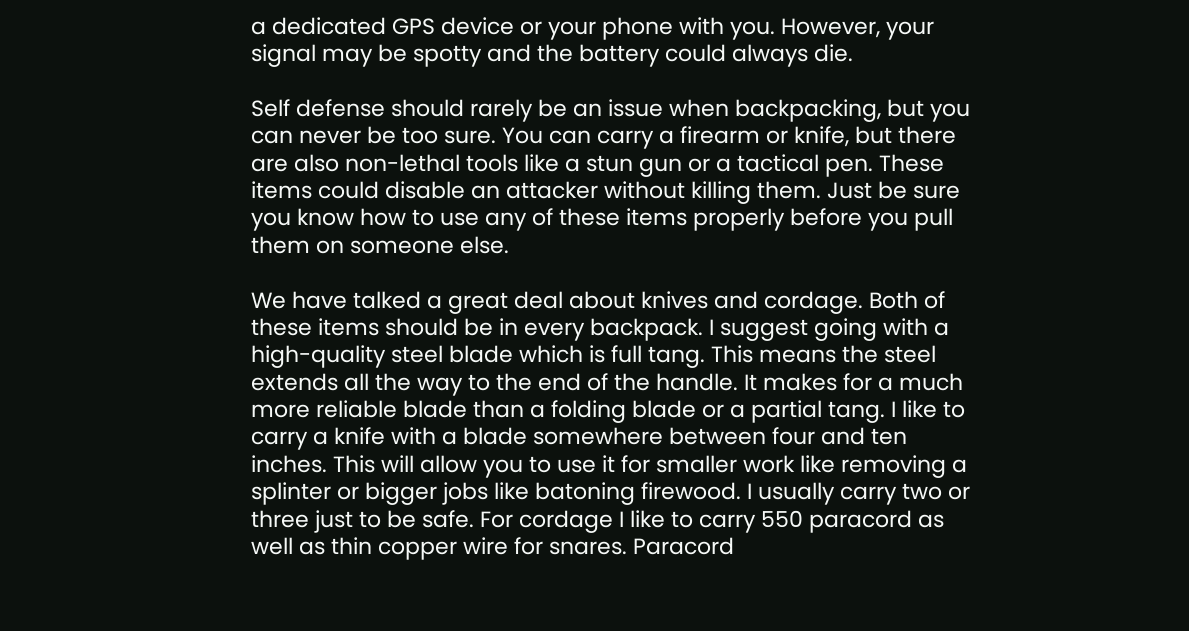a dedicated GPS device or your phone with you. However, your signal may be spotty and the battery could always die.

Self defense should rarely be an issue when backpacking, but you can never be too sure. You can carry a firearm or knife, but there are also non-lethal tools like a stun gun or a tactical pen. These items could disable an attacker without killing them. Just be sure you know how to use any of these items properly before you pull them on someone else.

We have talked a great deal about knives and cordage. Both of these items should be in every backpack. I suggest going with a high-quality steel blade which is full tang. This means the steel extends all the way to the end of the handle. It makes for a much more reliable blade than a folding blade or a partial tang. I like to carry a knife with a blade somewhere between four and ten inches. This will allow you to use it for smaller work like removing a splinter or bigger jobs like batoning firewood. I usually carry two or three just to be safe. For cordage I like to carry 550 paracord as well as thin copper wire for snares. Paracord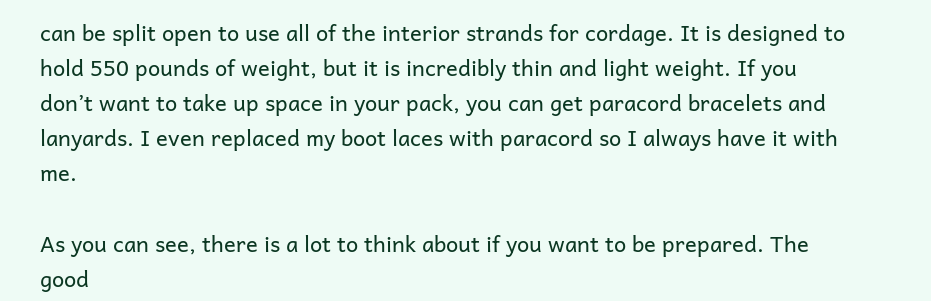can be split open to use all of the interior strands for cordage. It is designed to hold 550 pounds of weight, but it is incredibly thin and light weight. If you don’t want to take up space in your pack, you can get paracord bracelets and lanyards. I even replaced my boot laces with paracord so I always have it with me.

As you can see, there is a lot to think about if you want to be prepared. The good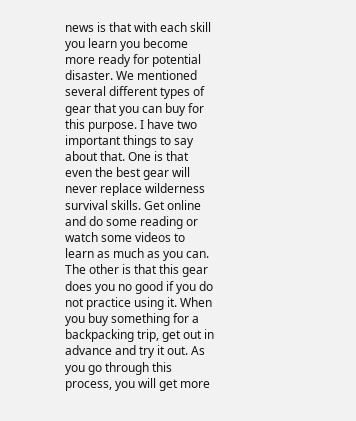news is that with each skill you learn you become more ready for potential disaster. We mentioned several different types of gear that you can buy for this purpose. I have two important things to say about that. One is that even the best gear will never replace wilderness survival skills. Get online and do some reading or watch some videos to learn as much as you can. The other is that this gear does you no good if you do not practice using it. When you buy something for a backpacking trip, get out in advance and try it out. As you go through this process, you will get more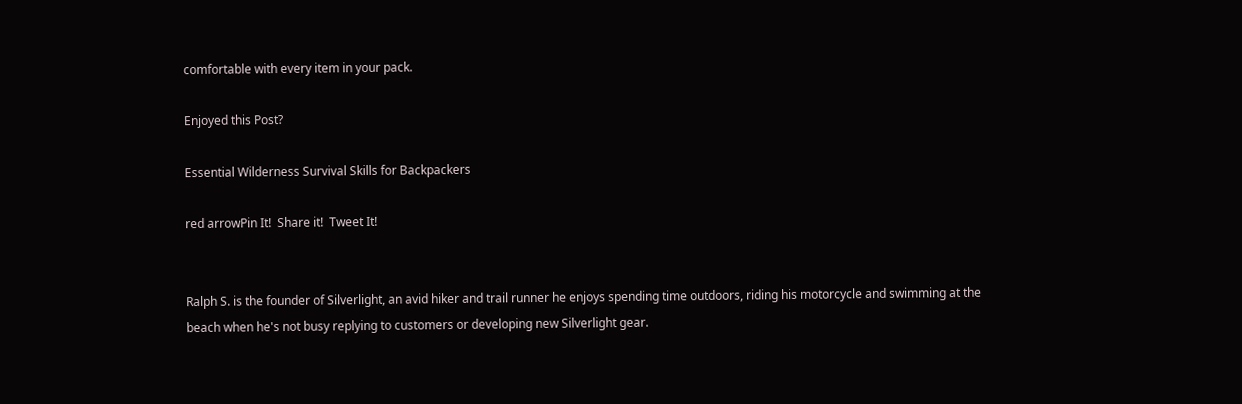comfortable with every item in your pack.

Enjoyed this Post?

Essential Wilderness Survival Skills for Backpackers

red arrowPin It!  Share it!  Tweet It!


Ralph S. is the founder of Silverlight, an avid hiker and trail runner he enjoys spending time outdoors, riding his motorcycle and swimming at the beach when he's not busy replying to customers or developing new Silverlight gear.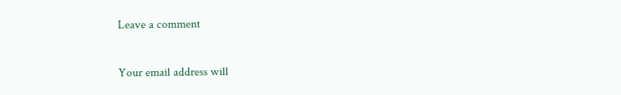Leave a comment

Your email address will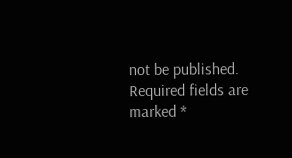not be published. Required fields are marked *